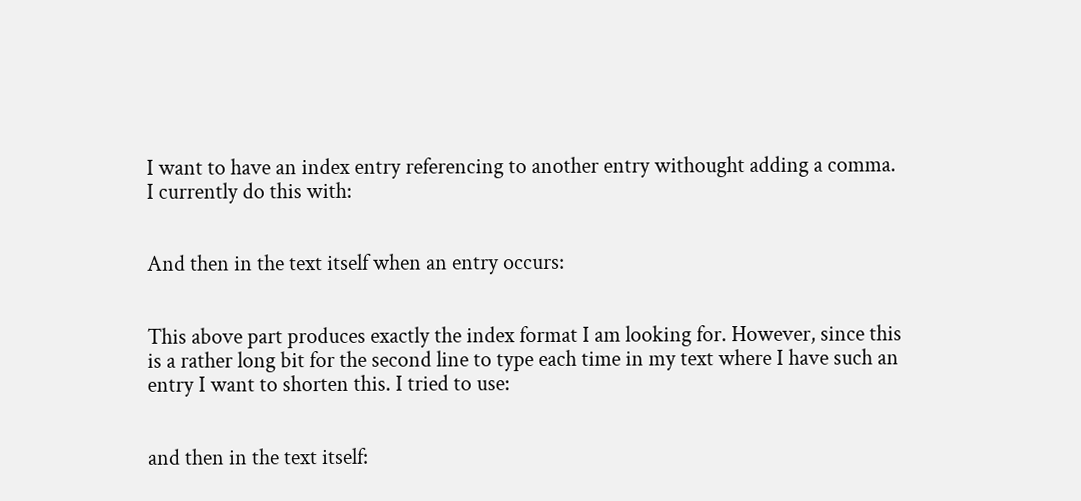I want to have an index entry referencing to another entry withought adding a comma. I currently do this with:


And then in the text itself when an entry occurs:


This above part produces exactly the index format I am looking for. However, since this is a rather long bit for the second line to type each time in my text where I have such an entry I want to shorten this. I tried to use:


and then in the text itself: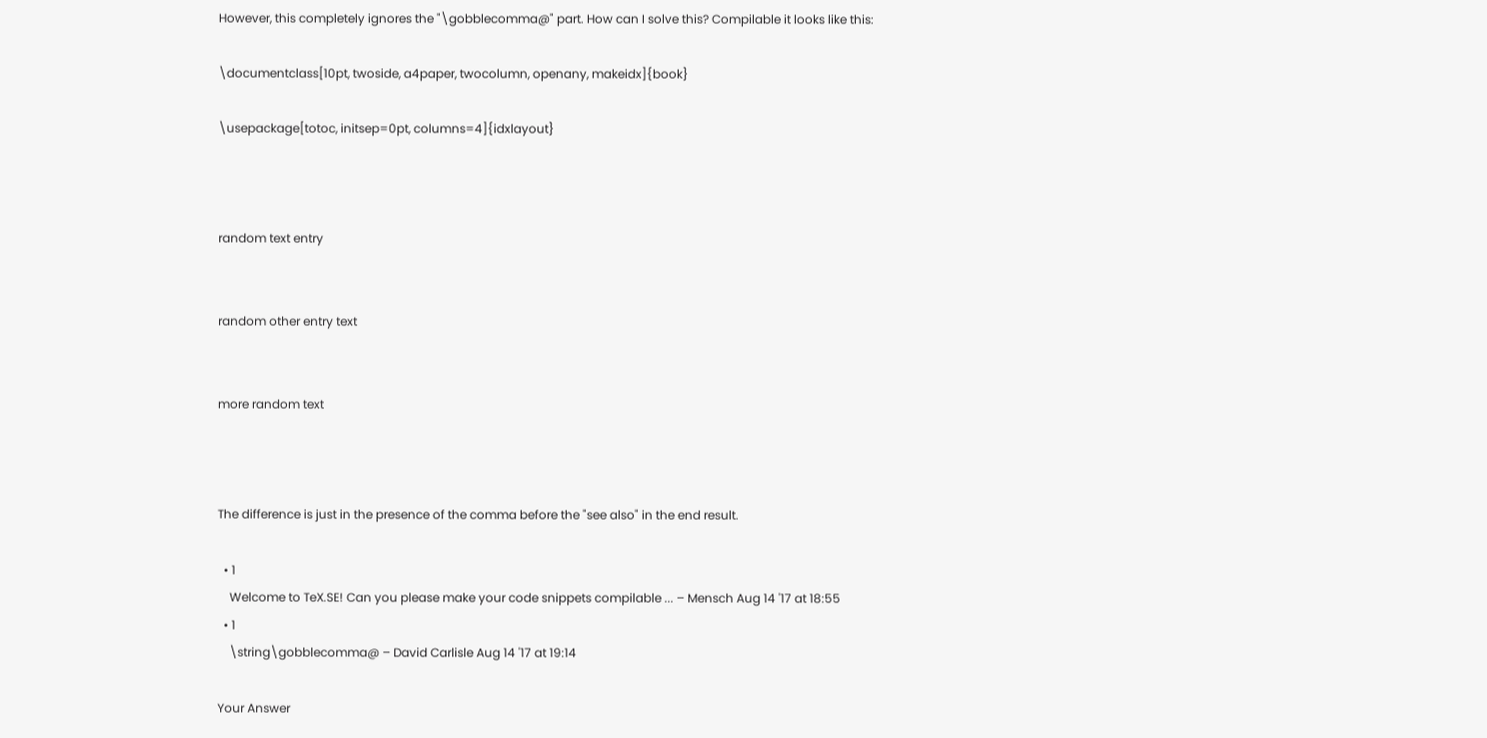However, this completely ignores the "\gobblecomma@" part. How can I solve this? Compilable it looks like this:

\documentclass[10pt, twoside, a4paper, twocolumn, openany, makeidx]{book}

\usepackage[totoc, initsep=0pt, columns=4]{idxlayout}



random text entry


random other entry text


more random text



The difference is just in the presence of the comma before the "see also" in the end result.

  • 1
    Welcome to TeX.SE! Can you please make your code snippets compilable ... – Mensch Aug 14 '17 at 18:55
  • 1
    \string\gobblecomma@ – David Carlisle Aug 14 '17 at 19:14

Your Answer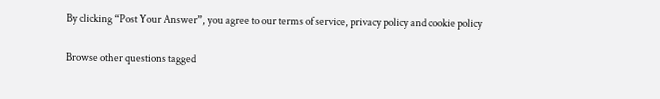By clicking “Post Your Answer”, you agree to our terms of service, privacy policy and cookie policy

Browse other questions tagged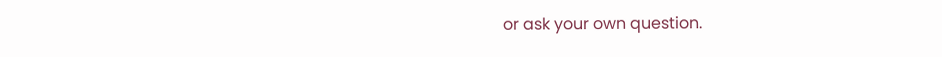or ask your own question.